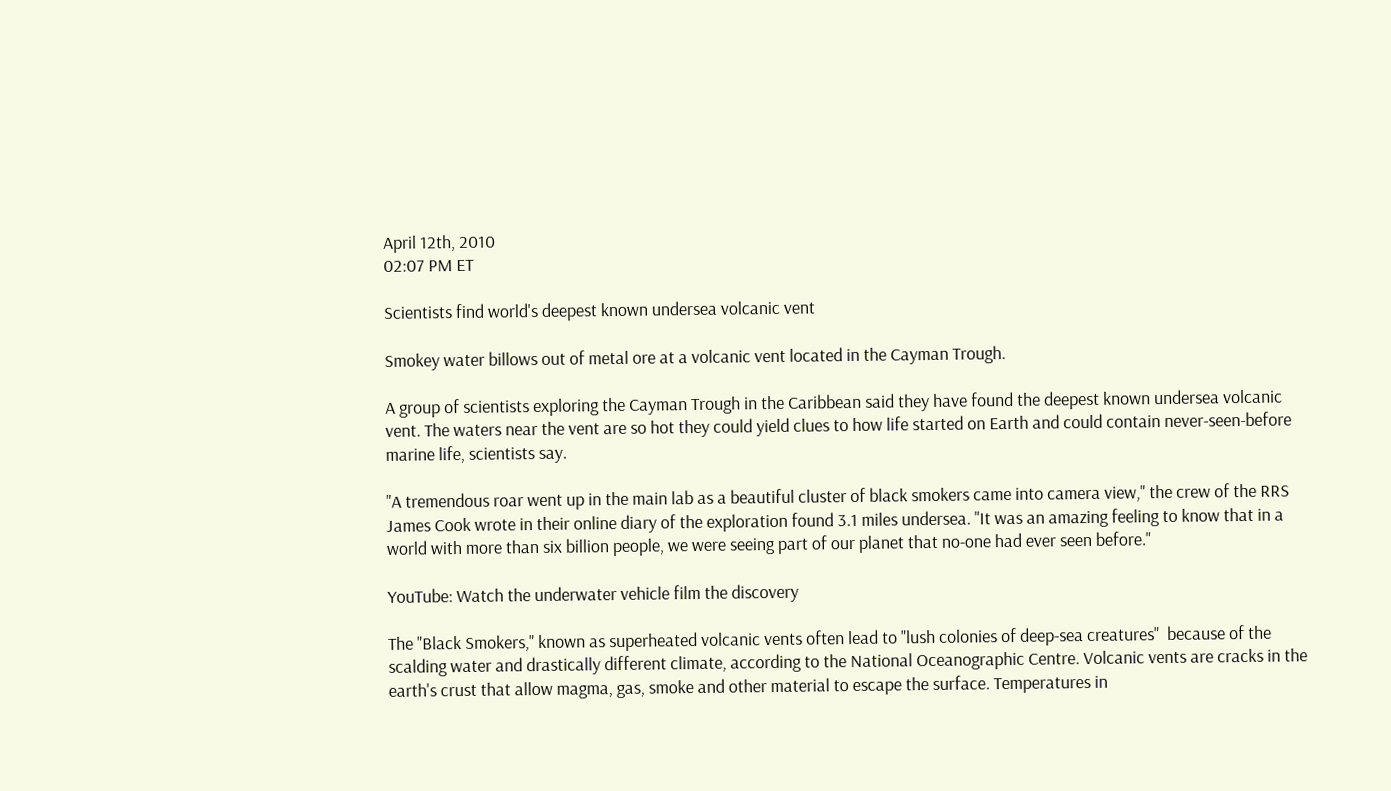April 12th, 2010
02:07 PM ET

Scientists find world's deepest known undersea volcanic vent

Smokey water billows out of metal ore at a volcanic vent located in the Cayman Trough.

A group of scientists exploring the Cayman Trough in the Caribbean said they have found the deepest known undersea volcanic vent. The waters near the vent are so hot they could yield clues to how life started on Earth and could contain never-seen-before marine life, scientists say.

"A tremendous roar went up in the main lab as a beautiful cluster of black smokers came into camera view," the crew of the RRS James Cook wrote in their online diary of the exploration found 3.1 miles undersea. "It was an amazing feeling to know that in a world with more than six billion people, we were seeing part of our planet that no-one had ever seen before."

YouTube: Watch the underwater vehicle film the discovery

The "Black Smokers," known as superheated volcanic vents often lead to "lush colonies of deep-sea creatures"  because of the scalding water and drastically different climate, according to the National Oceanographic Centre. Volcanic vents are cracks in the earth's crust that allow magma, gas, smoke and other material to escape the surface. Temperatures in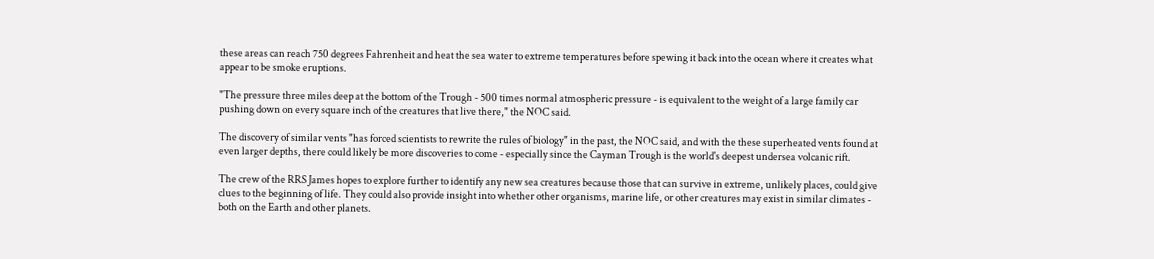these areas can reach 750 degrees Fahrenheit and heat the sea water to extreme temperatures before spewing it back into the ocean where it creates what appear to be smoke eruptions.

"The pressure three miles deep at the bottom of the Trough - 500 times normal atmospheric pressure - is equivalent to the weight of a large family car pushing down on every square inch of the creatures that live there," the NOC said.

The discovery of similar vents "has forced scientists to rewrite the rules of biology" in the past, the NOC said, and with the these superheated vents found at even larger depths, there could likely be more discoveries to come - especially since the Cayman Trough is the world's deepest undersea volcanic rift.

The crew of the RRS James hopes to explore further to identify any new sea creatures because those that can survive in extreme, unlikely places, could give clues to the beginning of life. They could also provide insight into whether other organisms, marine life, or other creatures may exist in similar climates - both on the Earth and other planets.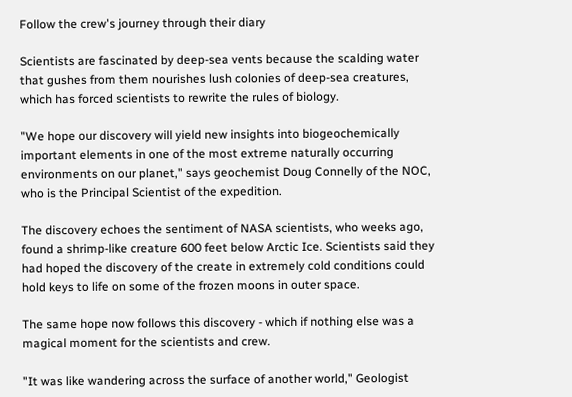Follow the crew's journey through their diary

Scientists are fascinated by deep-sea vents because the scalding water that gushes from them nourishes lush colonies of deep-sea creatures, which has forced scientists to rewrite the rules of biology.

"We hope our discovery will yield new insights into biogeochemically important elements in one of the most extreme naturally occurring environments on our planet," says geochemist Doug Connelly of the NOC, who is the Principal Scientist of the expedition.

The discovery echoes the sentiment of NASA scientists, who weeks ago, found a shrimp-like creature 600 feet below Arctic Ice. Scientists said they had hoped the discovery of the create in extremely cold conditions could hold keys to life on some of the frozen moons in outer space.

The same hope now follows this discovery - which if nothing else was a magical moment for the scientists and crew.

"It was like wandering across the surface of another world," Geologist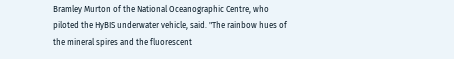Bramley Murton of the National Oceanographic Centre, who piloted the HyBIS underwater vehicle, said. "The rainbow hues of the mineral spires and the fluorescent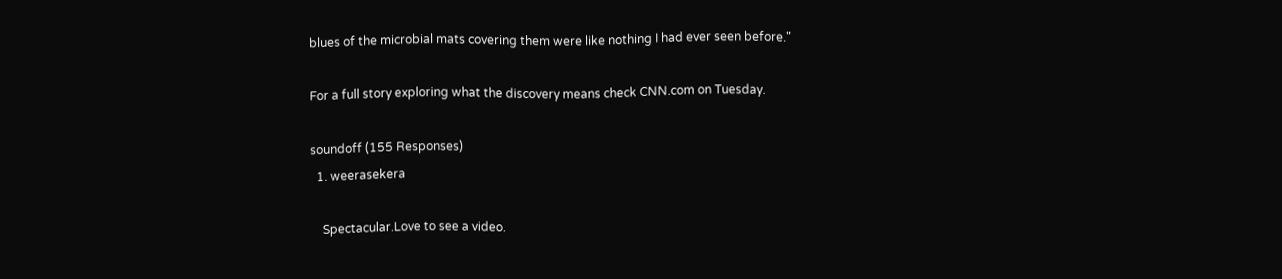blues of the microbial mats covering them were like nothing I had ever seen before."

For a full story exploring what the discovery means check CNN.com on Tuesday.

soundoff (155 Responses)
  1. weerasekera

    Spectacular.Love to see a video.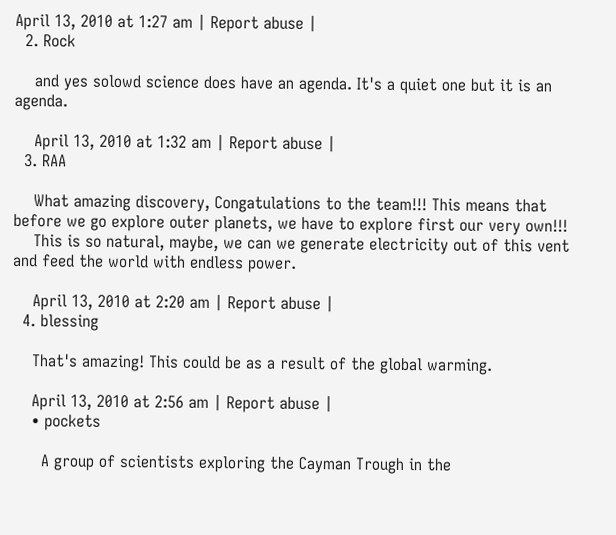April 13, 2010 at 1:27 am | Report abuse |
  2. Rock

    and yes solowd science does have an agenda. It's a quiet one but it is an agenda.

    April 13, 2010 at 1:32 am | Report abuse |
  3. RAA

    What amazing discovery, Congatulations to the team!!! This means that before we go explore outer planets, we have to explore first our very own!!!
    This is so natural, maybe, we can we generate electricity out of this vent and feed the world with endless power.

    April 13, 2010 at 2:20 am | Report abuse |
  4. blessing

    That's amazing! This could be as a result of the global warming.

    April 13, 2010 at 2:56 am | Report abuse |
    • pockets

      A group of scientists exploring the Cayman Trough in the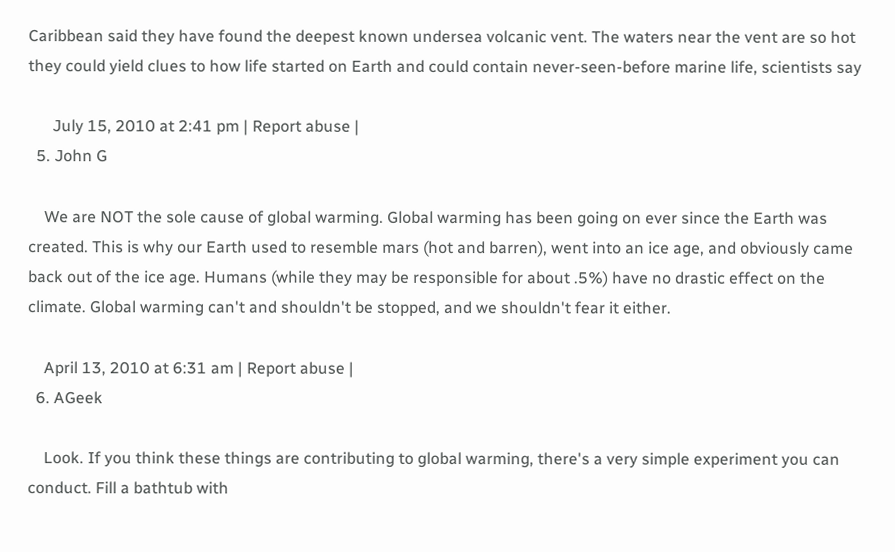Caribbean said they have found the deepest known undersea volcanic vent. The waters near the vent are so hot they could yield clues to how life started on Earth and could contain never-seen-before marine life, scientists say

      July 15, 2010 at 2:41 pm | Report abuse |
  5. John G

    We are NOT the sole cause of global warming. Global warming has been going on ever since the Earth was created. This is why our Earth used to resemble mars (hot and barren), went into an ice age, and obviously came back out of the ice age. Humans (while they may be responsible for about .5%) have no drastic effect on the climate. Global warming can't and shouldn't be stopped, and we shouldn't fear it either.

    April 13, 2010 at 6:31 am | Report abuse |
  6. AGeek

    Look. If you think these things are contributing to global warming, there's a very simple experiment you can conduct. Fill a bathtub with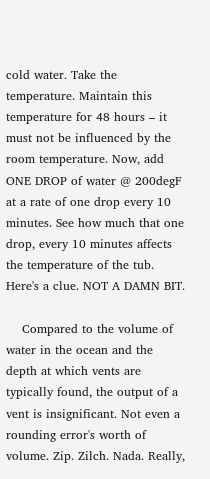cold water. Take the temperature. Maintain this temperature for 48 hours – it must not be influenced by the room temperature. Now, add ONE DROP of water @ 200degF at a rate of one drop every 10 minutes. See how much that one drop, every 10 minutes affects the temperature of the tub. Here's a clue. NOT A DAMN BIT.

    Compared to the volume of water in the ocean and the depth at which vents are typically found, the output of a vent is insignificant. Not even a rounding error's worth of volume. Zip. Zilch. Nada. Really,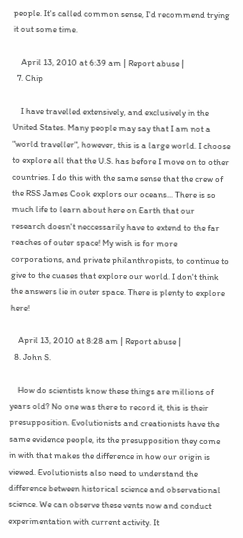people. It's called common sense, I'd recommend trying it out some time.

    April 13, 2010 at 6:39 am | Report abuse |
  7. Chip

    I have travelled extensively, and exclusively in the United States. Many people may say that I am not a "world traveller", however, this is a large world. I choose to explore all that the U.S. has before I move on to other countries. I do this with the same sense that the crew of the RSS James Cook explors our oceans... There is so much life to learn about here on Earth that our research doesn't neccessarily have to extend to the far reaches of outer space! My wish is for more corporations, and private philanthropists, to continue to give to the cuases that explore our world. I don't think the answers lie in outer space. There is plenty to explore here!

    April 13, 2010 at 8:28 am | Report abuse |
  8. John S.

    How do scientists know these things are millions of years old? No one was there to record it, this is their presupposition. Evolutionists and creationists have the same evidence people, its the presupposition they come in with that makes the difference in how our origin is viewed. Evolutionists also need to understand the difference between historical science and observational science. We can observe these vents now and conduct experimentation with current activity. It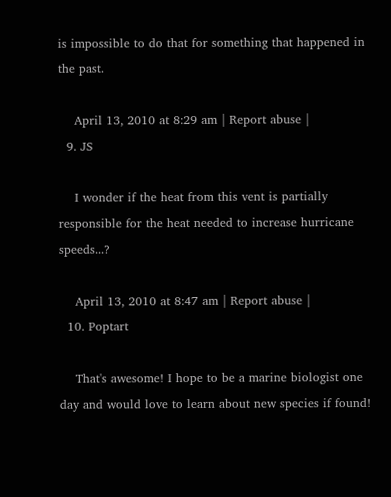is impossible to do that for something that happened in the past.

    April 13, 2010 at 8:29 am | Report abuse |
  9. JS

    I wonder if the heat from this vent is partially responsible for the heat needed to increase hurricane speeds...?

    April 13, 2010 at 8:47 am | Report abuse |
  10. Poptart

    That's awesome! I hope to be a marine biologist one day and would love to learn about new species if found!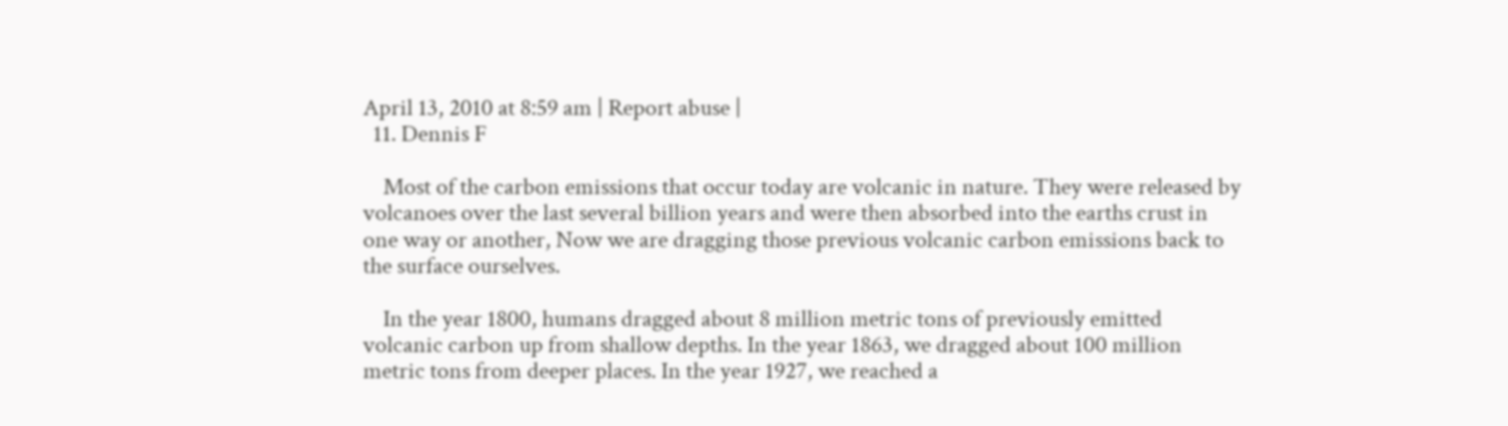April 13, 2010 at 8:59 am | Report abuse |
  11. Dennis F

    Most of the carbon emissions that occur today are volcanic in nature. They were released by volcanoes over the last several billion years and were then absorbed into the earths crust in one way or another, Now we are dragging those previous volcanic carbon emissions back to the surface ourselves.

    In the year 1800, humans dragged about 8 million metric tons of previously emitted volcanic carbon up from shallow depths. In the year 1863, we dragged about 100 million metric tons from deeper places. In the year 1927, we reached a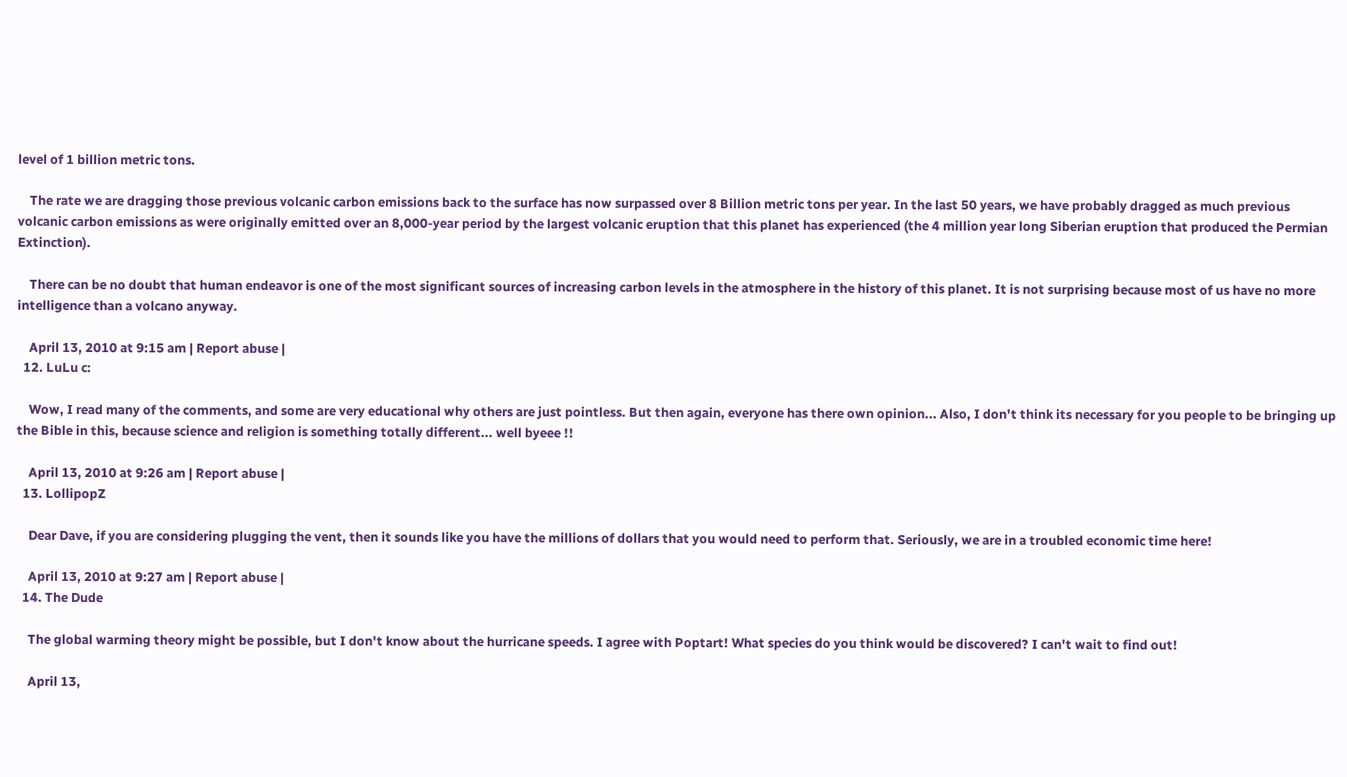level of 1 billion metric tons.

    The rate we are dragging those previous volcanic carbon emissions back to the surface has now surpassed over 8 Billion metric tons per year. In the last 50 years, we have probably dragged as much previous volcanic carbon emissions as were originally emitted over an 8,000-year period by the largest volcanic eruption that this planet has experienced (the 4 million year long Siberian eruption that produced the Permian Extinction).

    There can be no doubt that human endeavor is one of the most significant sources of increasing carbon levels in the atmosphere in the history of this planet. It is not surprising because most of us have no more intelligence than a volcano anyway.

    April 13, 2010 at 9:15 am | Report abuse |
  12. LuLu c:

    Wow, I read many of the comments, and some are very educational why others are just pointless. But then again, everyone has there own opinion... Also, I don't think its necessary for you people to be bringing up the Bible in this, because science and religion is something totally different... well byeee !!

    April 13, 2010 at 9:26 am | Report abuse |
  13. LollipopZ

    Dear Dave, if you are considering plugging the vent, then it sounds like you have the millions of dollars that you would need to perform that. Seriously, we are in a troubled economic time here!

    April 13, 2010 at 9:27 am | Report abuse |
  14. The Dude

    The global warming theory might be possible, but I don't know about the hurricane speeds. I agree with Poptart! What species do you think would be discovered? I can't wait to find out!

    April 13,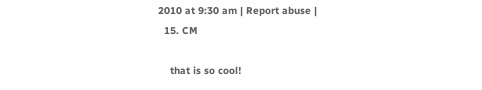2010 at 9:30 am | Report abuse |
  15. CM

    that is so cool!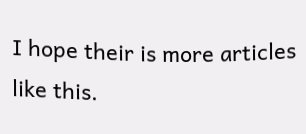I hope their is more articles like this.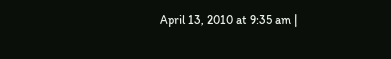April 13, 2010 at 9:35 am |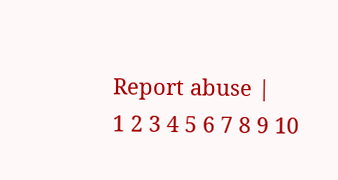Report abuse |
1 2 3 4 5 6 7 8 9 10